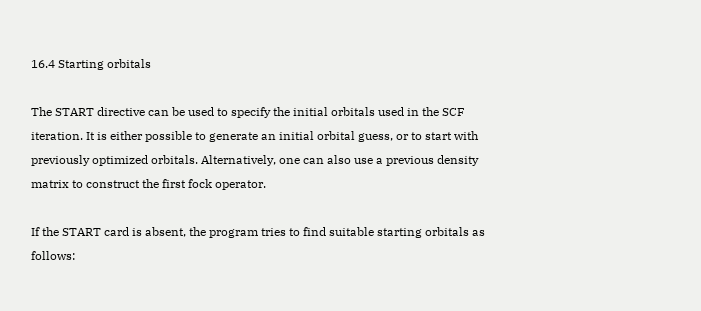16.4 Starting orbitals

The START directive can be used to specify the initial orbitals used in the SCF iteration. It is either possible to generate an initial orbital guess, or to start with previously optimized orbitals. Alternatively, one can also use a previous density matrix to construct the first fock operator.

If the START card is absent, the program tries to find suitable starting orbitals as follows: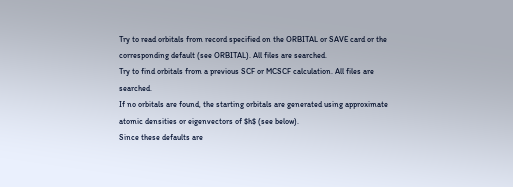Try to read orbitals from record specified on the ORBITAL or SAVE card or the corresponding default (see ORBITAL). All files are searched.
Try to find orbitals from a previous SCF or MCSCF calculation. All files are searched.
If no orbitals are found, the starting orbitals are generated using approximate atomic densities or eigenvectors of $h$ (see below).
Since these defaults are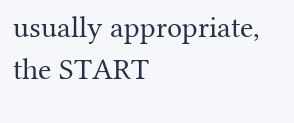usually appropriate, the START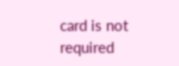card is not required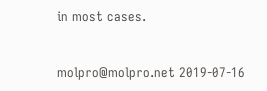in most cases.


molpro@molpro.net 2019-07-16